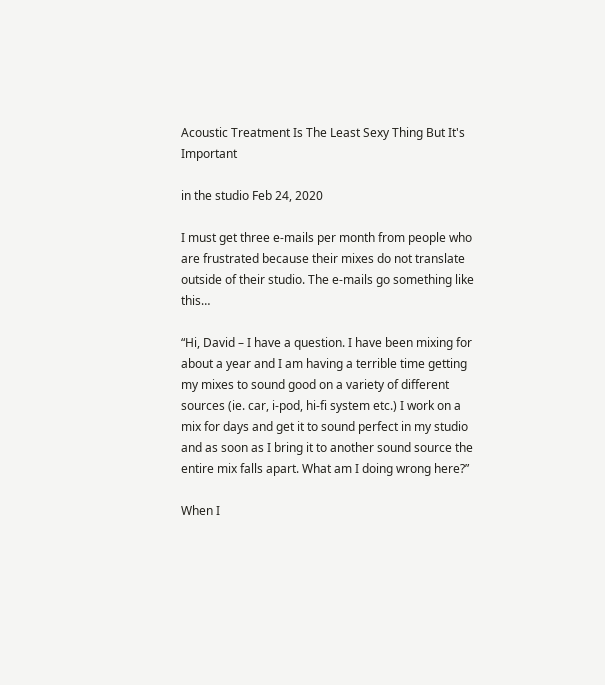Acoustic Treatment Is The Least Sexy Thing But It's Important

in the studio Feb 24, 2020

I must get three e-mails per month from people who are frustrated because their mixes do not translate outside of their studio. The e-mails go something like this…

“Hi, David – I have a question. I have been mixing for about a year and I am having a terrible time getting my mixes to sound good on a variety of different sources (ie. car, i-pod, hi-fi system etc.) I work on a mix for days and get it to sound perfect in my studio and as soon as I bring it to another sound source the entire mix falls apart. What am I doing wrong here?”

When I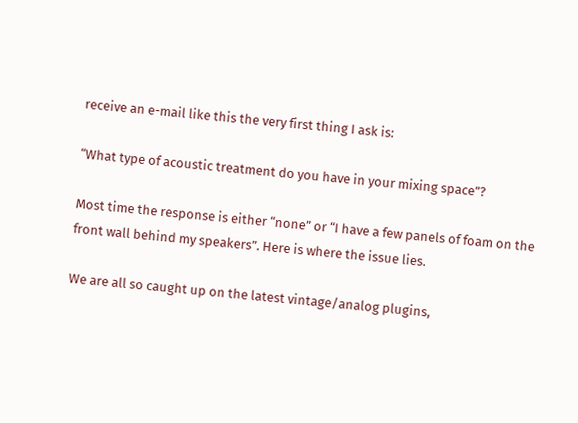receive an e-mail like this the very first thing I ask is:

“What type of acoustic treatment do you have in your mixing space”?

Most time the response is either “none” or “I have a few panels of foam on the front wall behind my speakers”. Here is where the issue lies.

We are all so caught up on the latest vintage/analog plugins,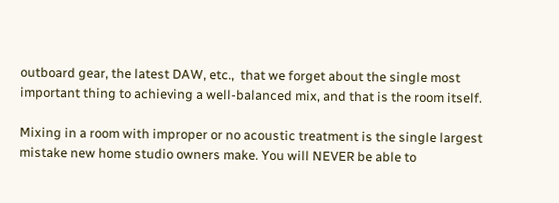outboard gear, the latest DAW, etc.,  that we forget about the single most important thing to achieving a well-balanced mix, and that is the room itself.

Mixing in a room with improper or no acoustic treatment is the single largest mistake new home studio owners make. You will NEVER be able to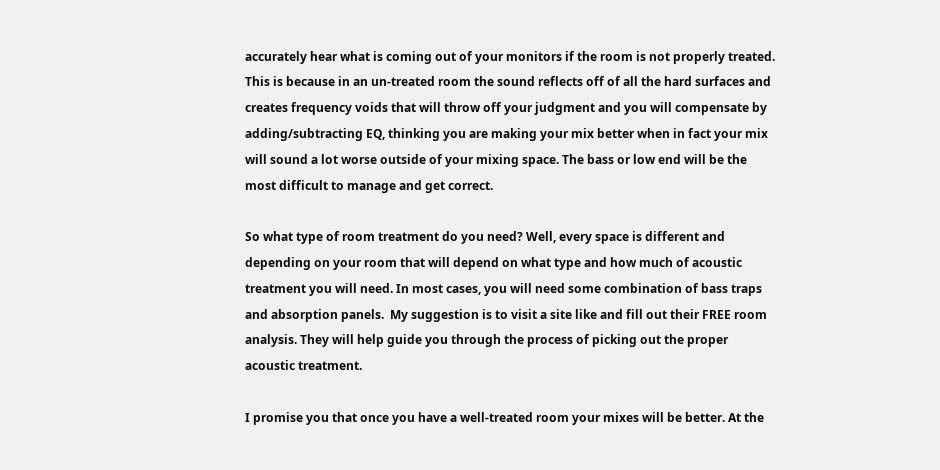accurately hear what is coming out of your monitors if the room is not properly treated. This is because in an un-treated room the sound reflects off of all the hard surfaces and creates frequency voids that will throw off your judgment and you will compensate by adding/subtracting EQ, thinking you are making your mix better when in fact your mix will sound a lot worse outside of your mixing space. The bass or low end will be the most difficult to manage and get correct.

So what type of room treatment do you need? Well, every space is different and depending on your room that will depend on what type and how much of acoustic treatment you will need. In most cases, you will need some combination of bass traps and absorption panels.  My suggestion is to visit a site like and fill out their FREE room analysis. They will help guide you through the process of picking out the proper acoustic treatment.

I promise you that once you have a well-treated room your mixes will be better. At the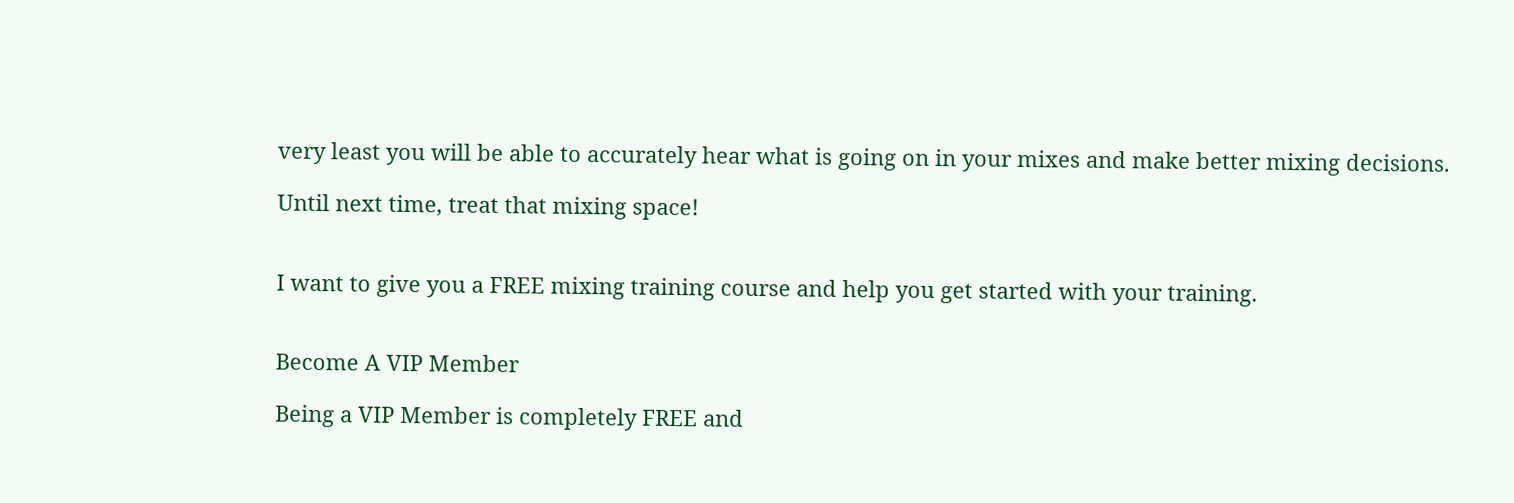very least you will be able to accurately hear what is going on in your mixes and make better mixing decisions.

Until next time, treat that mixing space!


I want to give you a FREE mixing training course and help you get started with your training.


Become A VIP Member

Being a VIP Member is completely FREE and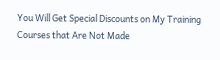You Will Get Special Discounts on My Training Courses that Are Not Made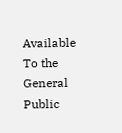Available To the General Public